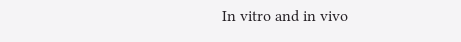In vitro and in vivo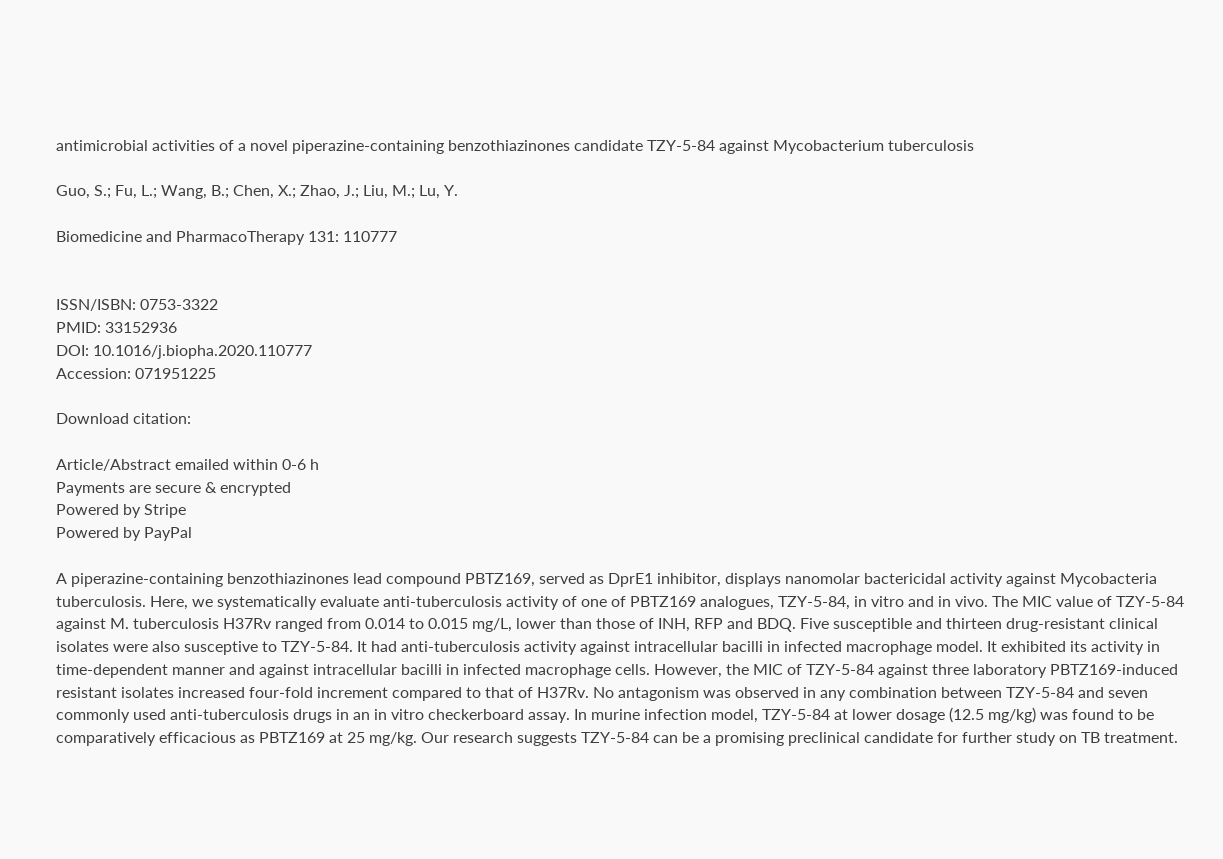antimicrobial activities of a novel piperazine-containing benzothiazinones candidate TZY-5-84 against Mycobacterium tuberculosis

Guo, S.; Fu, L.; Wang, B.; Chen, X.; Zhao, J.; Liu, M.; Lu, Y.

Biomedicine and PharmacoTherapy 131: 110777


ISSN/ISBN: 0753-3322
PMID: 33152936
DOI: 10.1016/j.biopha.2020.110777
Accession: 071951225

Download citation:

Article/Abstract emailed within 0-6 h
Payments are secure & encrypted
Powered by Stripe
Powered by PayPal

A piperazine-containing benzothiazinones lead compound PBTZ169, served as DprE1 inhibitor, displays nanomolar bactericidal activity against Mycobacteria tuberculosis. Here, we systematically evaluate anti-tuberculosis activity of one of PBTZ169 analogues, TZY-5-84, in vitro and in vivo. The MIC value of TZY-5-84 against M. tuberculosis H37Rv ranged from 0.014 to 0.015 mg/L, lower than those of INH, RFP and BDQ. Five susceptible and thirteen drug-resistant clinical isolates were also susceptive to TZY-5-84. It had anti-tuberculosis activity against intracellular bacilli in infected macrophage model. It exhibited its activity in time-dependent manner and against intracellular bacilli in infected macrophage cells. However, the MIC of TZY-5-84 against three laboratory PBTZ169-induced resistant isolates increased four-fold increment compared to that of H37Rv. No antagonism was observed in any combination between TZY-5-84 and seven commonly used anti-tuberculosis drugs in an in vitro checkerboard assay. In murine infection model, TZY-5-84 at lower dosage (12.5 mg/kg) was found to be comparatively efficacious as PBTZ169 at 25 mg/kg. Our research suggests TZY-5-84 can be a promising preclinical candidate for further study on TB treatment.